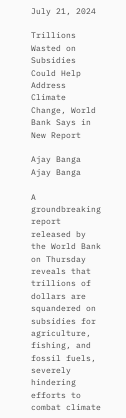July 21, 2024

Trillions Wasted on Subsidies Could Help Address Climate Change, World Bank Says in New Report

Ajay Banga
Ajay Banga

A groundbreaking report released by the World Bank on Thursday reveals that trillions of dollars are squandered on subsidies for agriculture, fishing, and fossil fuels, severely hindering efforts to combat climate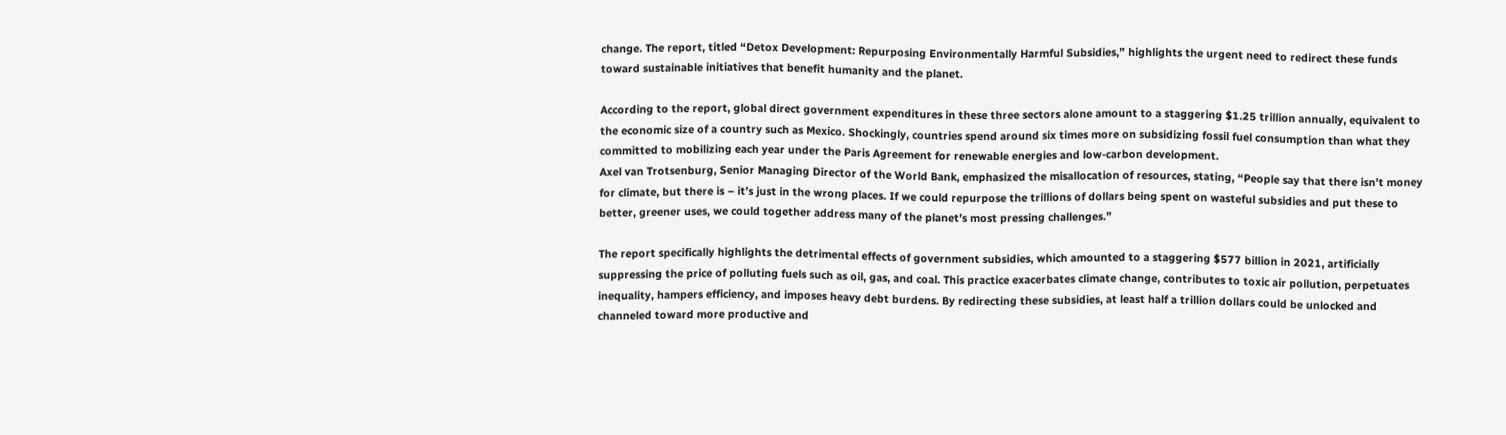change. The report, titled “Detox Development: Repurposing Environmentally Harmful Subsidies,” highlights the urgent need to redirect these funds toward sustainable initiatives that benefit humanity and the planet.

According to the report, global direct government expenditures in these three sectors alone amount to a staggering $1.25 trillion annually, equivalent to the economic size of a country such as Mexico. Shockingly, countries spend around six times more on subsidizing fossil fuel consumption than what they committed to mobilizing each year under the Paris Agreement for renewable energies and low-carbon development.
Axel van Trotsenburg, Senior Managing Director of the World Bank, emphasized the misallocation of resources, stating, “People say that there isn’t money for climate, but there is – it’s just in the wrong places. If we could repurpose the trillions of dollars being spent on wasteful subsidies and put these to better, greener uses, we could together address many of the planet’s most pressing challenges.”

The report specifically highlights the detrimental effects of government subsidies, which amounted to a staggering $577 billion in 2021, artificially suppressing the price of polluting fuels such as oil, gas, and coal. This practice exacerbates climate change, contributes to toxic air pollution, perpetuates inequality, hampers efficiency, and imposes heavy debt burdens. By redirecting these subsidies, at least half a trillion dollars could be unlocked and channeled toward more productive and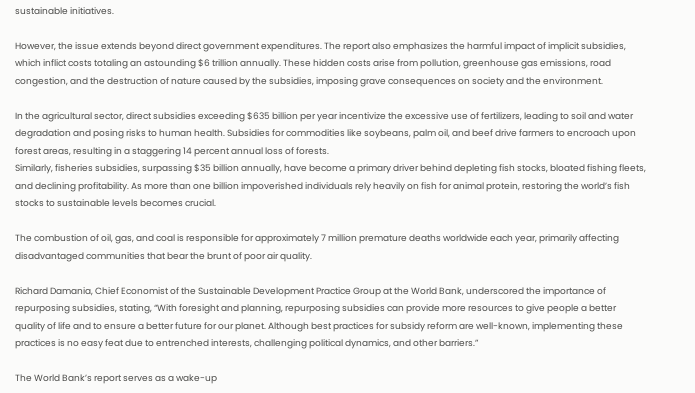sustainable initiatives.

However, the issue extends beyond direct government expenditures. The report also emphasizes the harmful impact of implicit subsidies, which inflict costs totaling an astounding $6 trillion annually. These hidden costs arise from pollution, greenhouse gas emissions, road congestion, and the destruction of nature caused by the subsidies, imposing grave consequences on society and the environment.

In the agricultural sector, direct subsidies exceeding $635 billion per year incentivize the excessive use of fertilizers, leading to soil and water degradation and posing risks to human health. Subsidies for commodities like soybeans, palm oil, and beef drive farmers to encroach upon forest areas, resulting in a staggering 14 percent annual loss of forests.
Similarly, fisheries subsidies, surpassing $35 billion annually, have become a primary driver behind depleting fish stocks, bloated fishing fleets, and declining profitability. As more than one billion impoverished individuals rely heavily on fish for animal protein, restoring the world’s fish stocks to sustainable levels becomes crucial.

The combustion of oil, gas, and coal is responsible for approximately 7 million premature deaths worldwide each year, primarily affecting disadvantaged communities that bear the brunt of poor air quality.

Richard Damania, Chief Economist of the Sustainable Development Practice Group at the World Bank, underscored the importance of repurposing subsidies, stating, “With foresight and planning, repurposing subsidies can provide more resources to give people a better quality of life and to ensure a better future for our planet. Although best practices for subsidy reform are well-known, implementing these practices is no easy feat due to entrenched interests, challenging political dynamics, and other barriers.”

The World Bank’s report serves as a wake-up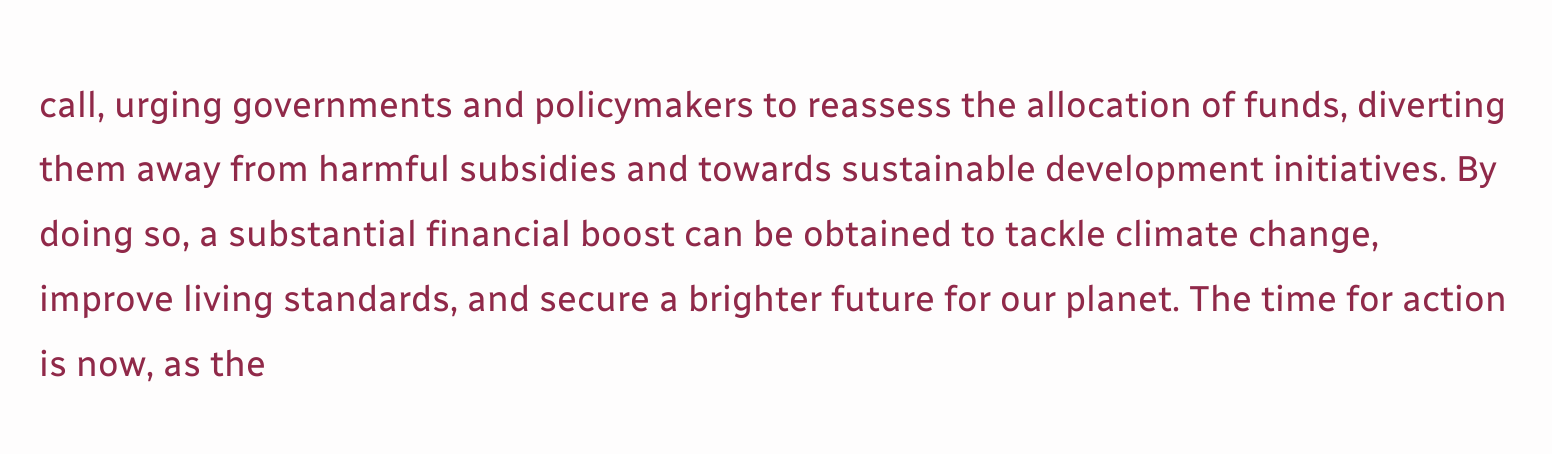call, urging governments and policymakers to reassess the allocation of funds, diverting them away from harmful subsidies and towards sustainable development initiatives. By doing so, a substantial financial boost can be obtained to tackle climate change, improve living standards, and secure a brighter future for our planet. The time for action is now, as the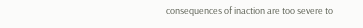consequences of inaction are too severe to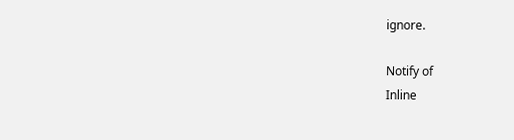ignore.

Notify of
Inline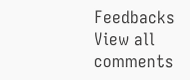Feedbacks
View all comments